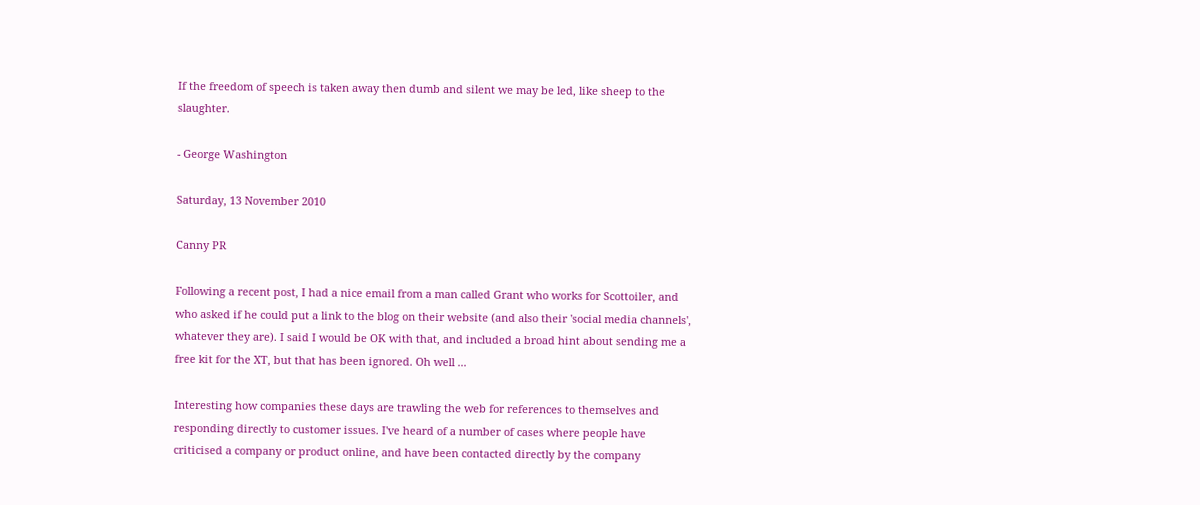If the freedom of speech is taken away then dumb and silent we may be led, like sheep to the slaughter.

- George Washington

Saturday, 13 November 2010

Canny PR

Following a recent post, I had a nice email from a man called Grant who works for Scottoiler, and who asked if he could put a link to the blog on their website (and also their 'social media channels', whatever they are). I said I would be OK with that, and included a broad hint about sending me a free kit for the XT, but that has been ignored. Oh well ...

Interesting how companies these days are trawling the web for references to themselves and responding directly to customer issues. I've heard of a number of cases where people have criticised a company or product online, and have been contacted directly by the company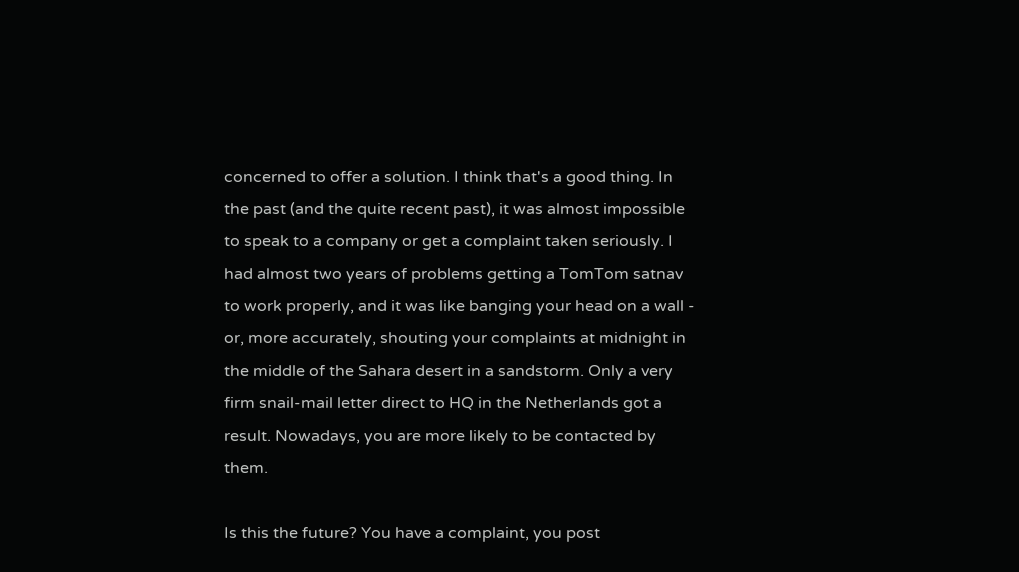concerned to offer a solution. I think that's a good thing. In the past (and the quite recent past), it was almost impossible to speak to a company or get a complaint taken seriously. I had almost two years of problems getting a TomTom satnav to work properly, and it was like banging your head on a wall - or, more accurately, shouting your complaints at midnight in the middle of the Sahara desert in a sandstorm. Only a very firm snail-mail letter direct to HQ in the Netherlands got a result. Nowadays, you are more likely to be contacted by them.

Is this the future? You have a complaint, you post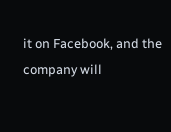it on Facebook, and the company will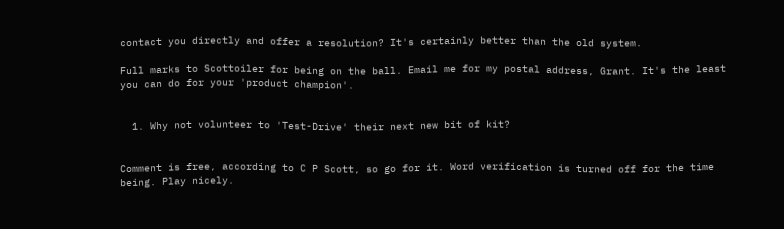contact you directly and offer a resolution? It's certainly better than the old system.

Full marks to Scottoiler for being on the ball. Email me for my postal address, Grant. It's the least you can do for your 'product champion'.


  1. Why not volunteer to 'Test-Drive' their next new bit of kit?


Comment is free, according to C P Scott, so go for it. Word verification is turned off for the time being. Play nicely.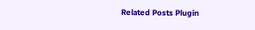Related Posts Plugin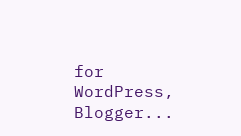for WordPress, Blogger...